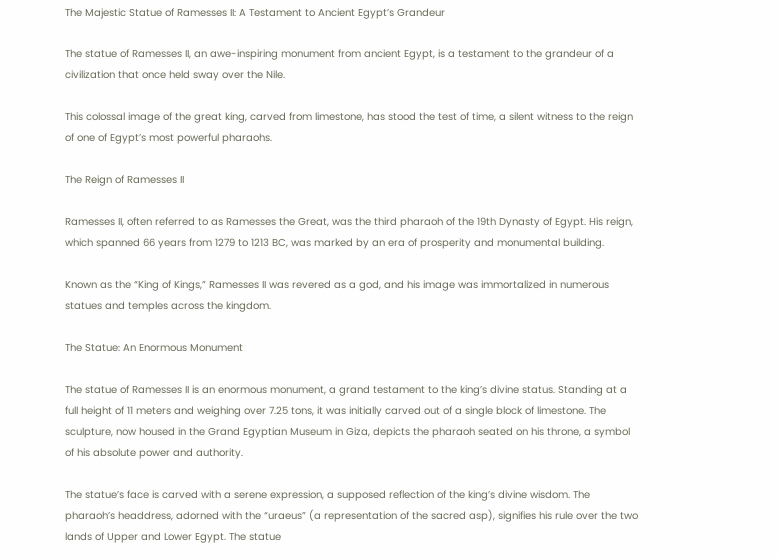The Majestic Statue of Ramesses II: A Testament to Ancient Egypt’s Grandeur

The statue of Ramesses II, an awe-inspiring monument from ancient Egypt, is a testament to the grandeur of a civilization that once held sway over the Nile.

This colossal image of the great king, carved from limestone, has stood the test of time, a silent witness to the reign of one of Egypt’s most powerful pharaohs.

The Reign of Ramesses II

Ramesses II, often referred to as Ramesses the Great, was the third pharaoh of the 19th Dynasty of Egypt. His reign, which spanned 66 years from 1279 to 1213 BC, was marked by an era of prosperity and monumental building.

Known as the “King of Kings,” Ramesses II was revered as a god, and his image was immortalized in numerous statues and temples across the kingdom.

The Statue: An Enormous Monument

The statue of Ramesses II is an enormous monument, a grand testament to the king’s divine status. Standing at a full height of 11 meters and weighing over 7.25 tons, it was initially carved out of a single block of limestone. The sculpture, now housed in the Grand Egyptian Museum in Giza, depicts the pharaoh seated on his throne, a symbol of his absolute power and authority.

The statue’s face is carved with a serene expression, a supposed reflection of the king’s divine wisdom. The pharaoh’s headdress, adorned with the “uraeus” (a representation of the sacred asp), signifies his rule over the two lands of Upper and Lower Egypt. The statue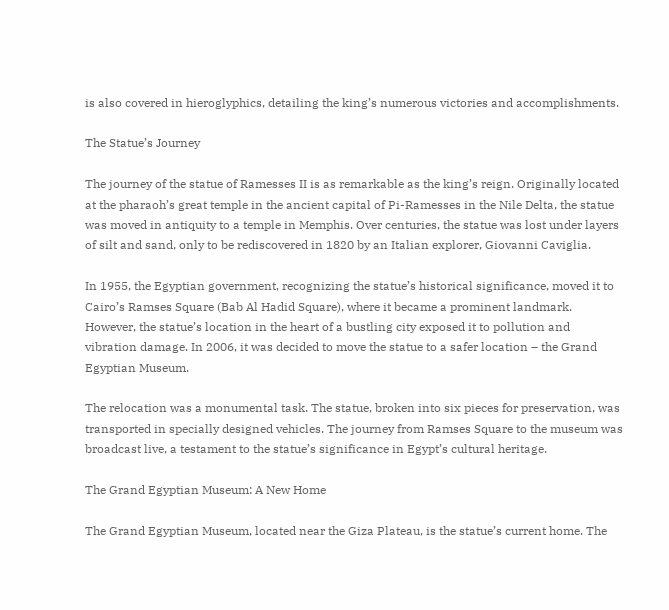is also covered in hieroglyphics, detailing the king’s numerous victories and accomplishments.

The Statue’s Journey

The journey of the statue of Ramesses II is as remarkable as the king’s reign. Originally located at the pharaoh’s great temple in the ancient capital of Pi-Ramesses in the Nile Delta, the statue was moved in antiquity to a temple in Memphis. Over centuries, the statue was lost under layers of silt and sand, only to be rediscovered in 1820 by an Italian explorer, Giovanni Caviglia.

In 1955, the Egyptian government, recognizing the statue’s historical significance, moved it to Cairo’s Ramses Square (Bab Al Hadid Square), where it became a prominent landmark. However, the statue’s location in the heart of a bustling city exposed it to pollution and vibration damage. In 2006, it was decided to move the statue to a safer location – the Grand Egyptian Museum.

The relocation was a monumental task. The statue, broken into six pieces for preservation, was transported in specially designed vehicles. The journey from Ramses Square to the museum was broadcast live, a testament to the statue’s significance in Egypt’s cultural heritage.

The Grand Egyptian Museum: A New Home

The Grand Egyptian Museum, located near the Giza Plateau, is the statue’s current home. The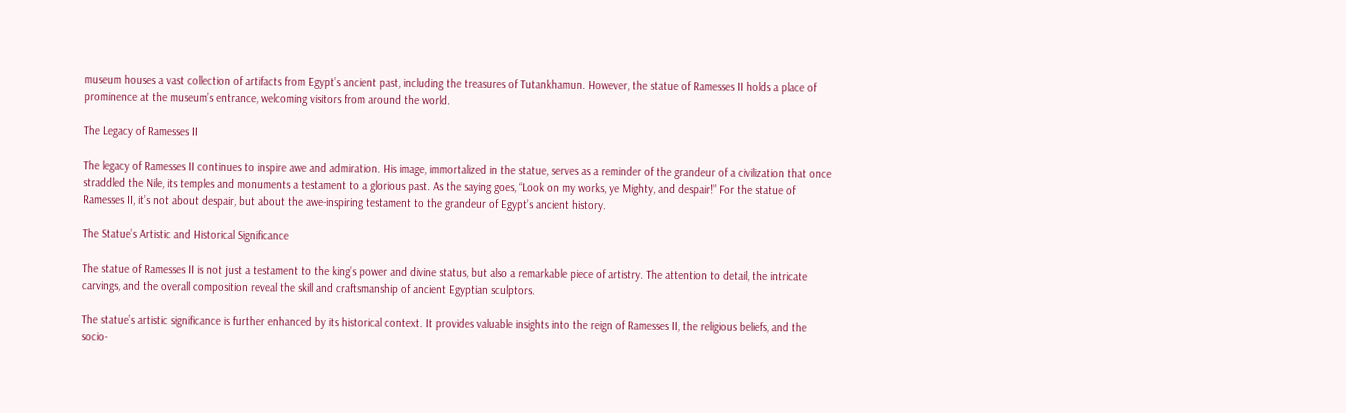museum houses a vast collection of artifacts from Egypt’s ancient past, including the treasures of Tutankhamun. However, the statue of Ramesses II holds a place of prominence at the museum’s entrance, welcoming visitors from around the world.

The Legacy of Ramesses II

The legacy of Ramesses II continues to inspire awe and admiration. His image, immortalized in the statue, serves as a reminder of the grandeur of a civilization that once straddled the Nile, its temples and monuments a testament to a glorious past. As the saying goes, “Look on my works, ye Mighty, and despair!” For the statue of Ramesses II, it’s not about despair, but about the awe-inspiring testament to the grandeur of Egypt’s ancient history.

The Statue’s Artistic and Historical Significance

The statue of Ramesses II is not just a testament to the king’s power and divine status, but also a remarkable piece of artistry. The attention to detail, the intricate carvings, and the overall composition reveal the skill and craftsmanship of ancient Egyptian sculptors.

The statue’s artistic significance is further enhanced by its historical context. It provides valuable insights into the reign of Ramesses II, the religious beliefs, and the socio-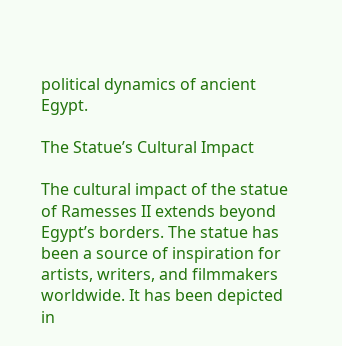political dynamics of ancient Egypt.

The Statue’s Cultural Impact

The cultural impact of the statue of Ramesses II extends beyond Egypt’s borders. The statue has been a source of inspiration for artists, writers, and filmmakers worldwide. It has been depicted in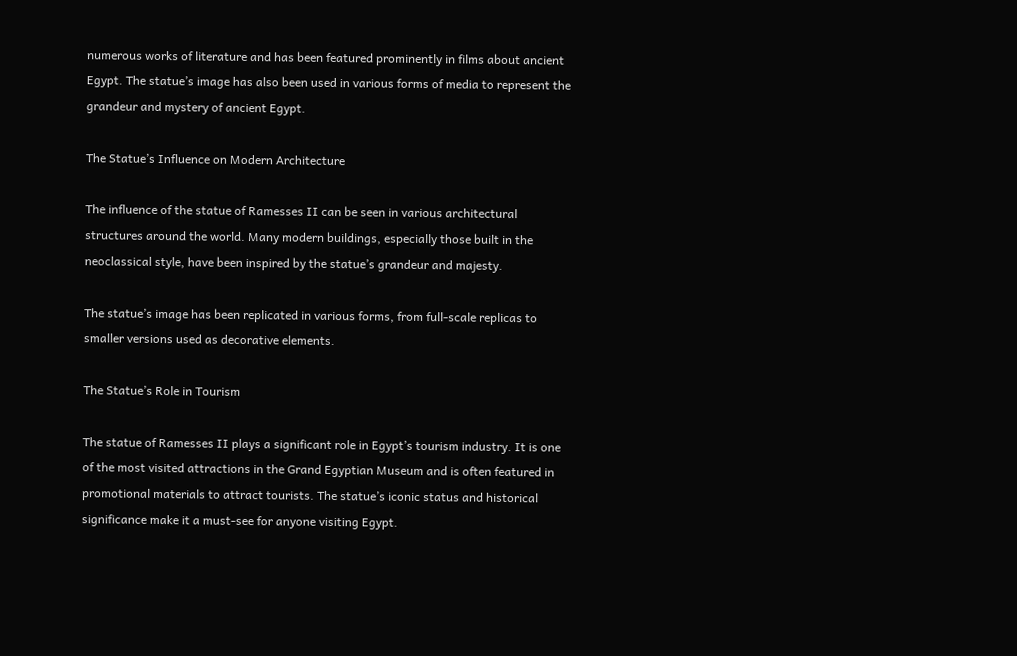numerous works of literature and has been featured prominently in films about ancient Egypt. The statue’s image has also been used in various forms of media to represent the grandeur and mystery of ancient Egypt.

The Statue’s Influence on Modern Architecture

The influence of the statue of Ramesses II can be seen in various architectural structures around the world. Many modern buildings, especially those built in the neoclassical style, have been inspired by the statue’s grandeur and majesty.

The statue’s image has been replicated in various forms, from full-scale replicas to smaller versions used as decorative elements.

The Statue’s Role in Tourism

The statue of Ramesses II plays a significant role in Egypt’s tourism industry. It is one of the most visited attractions in the Grand Egyptian Museum and is often featured in promotional materials to attract tourists. The statue’s iconic status and historical significance make it a must-see for anyone visiting Egypt.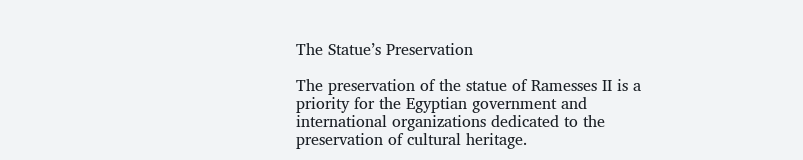The Statue’s Preservation

The preservation of the statue of Ramesses II is a priority for the Egyptian government and international organizations dedicated to the preservation of cultural heritage.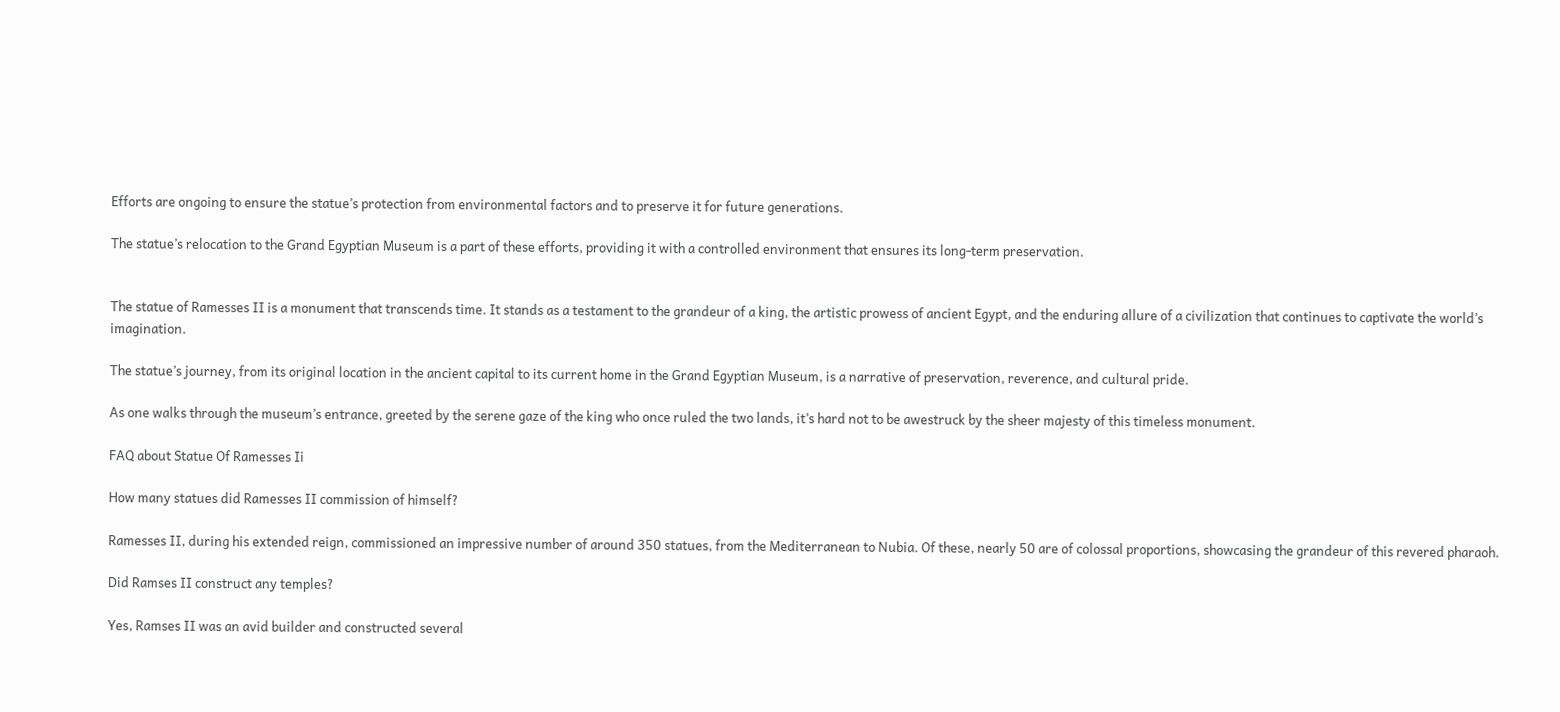Efforts are ongoing to ensure the statue’s protection from environmental factors and to preserve it for future generations.

The statue’s relocation to the Grand Egyptian Museum is a part of these efforts, providing it with a controlled environment that ensures its long-term preservation.


The statue of Ramesses II is a monument that transcends time. It stands as a testament to the grandeur of a king, the artistic prowess of ancient Egypt, and the enduring allure of a civilization that continues to captivate the world’s imagination.

The statue’s journey, from its original location in the ancient capital to its current home in the Grand Egyptian Museum, is a narrative of preservation, reverence, and cultural pride.

As one walks through the museum’s entrance, greeted by the serene gaze of the king who once ruled the two lands, it’s hard not to be awestruck by the sheer majesty of this timeless monument.

FAQ about Statue Of Ramesses Ii

How many statues did Ramesses II commission of himself?

Ramesses II, during his extended reign, commissioned an impressive number of around 350 statues, from the Mediterranean to Nubia. Of these, nearly 50 are of colossal proportions, showcasing the grandeur of this revered pharaoh.

Did Ramses II construct any temples?

Yes, Ramses II was an avid builder and constructed several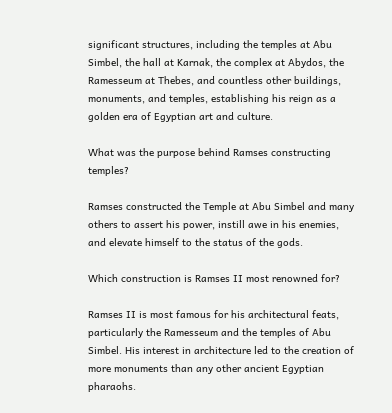significant structures, including the temples at Abu Simbel, the hall at Karnak, the complex at Abydos, the Ramesseum at Thebes, and countless other buildings, monuments, and temples, establishing his reign as a golden era of Egyptian art and culture.

What was the purpose behind Ramses constructing temples?

Ramses constructed the Temple at Abu Simbel and many others to assert his power, instill awe in his enemies, and elevate himself to the status of the gods.

Which construction is Ramses II most renowned for?

Ramses II is most famous for his architectural feats, particularly the Ramesseum and the temples of Abu Simbel. His interest in architecture led to the creation of more monuments than any other ancient Egyptian pharaohs.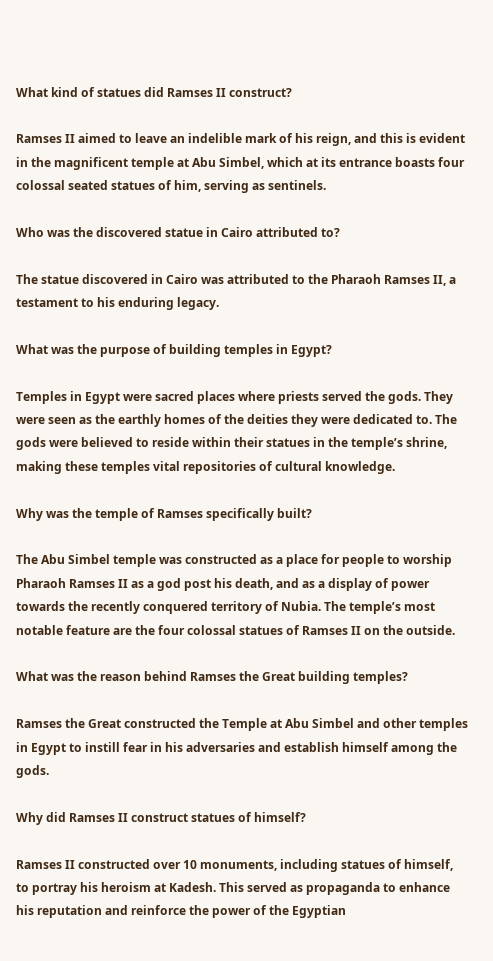What kind of statues did Ramses II construct?

Ramses II aimed to leave an indelible mark of his reign, and this is evident in the magnificent temple at Abu Simbel, which at its entrance boasts four colossal seated statues of him, serving as sentinels.

Who was the discovered statue in Cairo attributed to?

The statue discovered in Cairo was attributed to the Pharaoh Ramses II, a testament to his enduring legacy.

What was the purpose of building temples in Egypt?

Temples in Egypt were sacred places where priests served the gods. They were seen as the earthly homes of the deities they were dedicated to. The gods were believed to reside within their statues in the temple’s shrine, making these temples vital repositories of cultural knowledge.

Why was the temple of Ramses specifically built?

The Abu Simbel temple was constructed as a place for people to worship Pharaoh Ramses II as a god post his death, and as a display of power towards the recently conquered territory of Nubia. The temple’s most notable feature are the four colossal statues of Ramses II on the outside.

What was the reason behind Ramses the Great building temples?

Ramses the Great constructed the Temple at Abu Simbel and other temples in Egypt to instill fear in his adversaries and establish himself among the gods.

Why did Ramses II construct statues of himself?

Ramses II constructed over 10 monuments, including statues of himself, to portray his heroism at Kadesh. This served as propaganda to enhance his reputation and reinforce the power of the Egyptian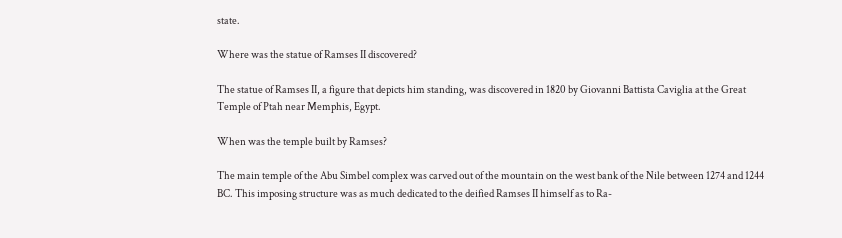state.

Where was the statue of Ramses II discovered?

The statue of Ramses II, a figure that depicts him standing, was discovered in 1820 by Giovanni Battista Caviglia at the Great Temple of Ptah near Memphis, Egypt.

When was the temple built by Ramses?

The main temple of the Abu Simbel complex was carved out of the mountain on the west bank of the Nile between 1274 and 1244 BC. This imposing structure was as much dedicated to the deified Ramses II himself as to Ra-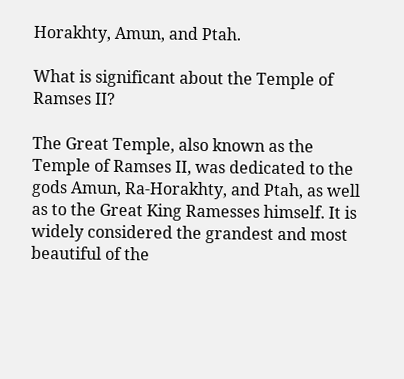Horakhty, Amun, and Ptah.

What is significant about the Temple of Ramses II?

The Great Temple, also known as the Temple of Ramses II, was dedicated to the gods Amun, Ra-Horakhty, and Ptah, as well as to the Great King Ramesses himself. It is widely considered the grandest and most beautiful of the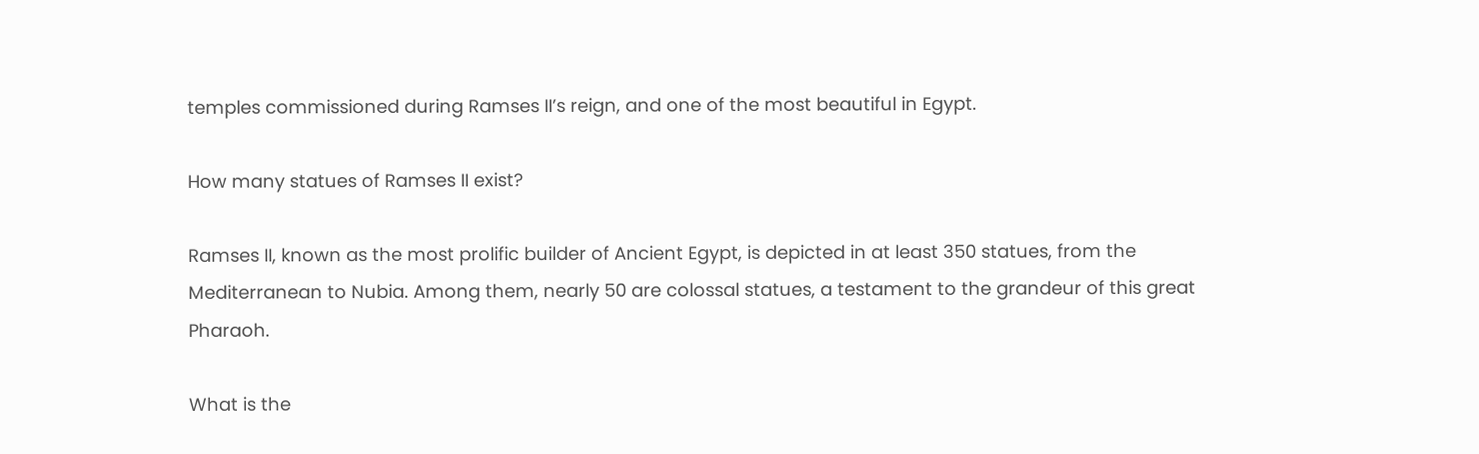temples commissioned during Ramses II’s reign, and one of the most beautiful in Egypt.

How many statues of Ramses II exist?

Ramses II, known as the most prolific builder of Ancient Egypt, is depicted in at least 350 statues, from the Mediterranean to Nubia. Among them, nearly 50 are colossal statues, a testament to the grandeur of this great Pharaoh.

What is the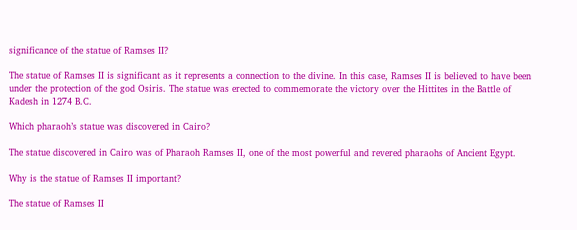significance of the statue of Ramses II?

The statue of Ramses II is significant as it represents a connection to the divine. In this case, Ramses II is believed to have been under the protection of the god Osiris. The statue was erected to commemorate the victory over the Hittites in the Battle of Kadesh in 1274 B.C.

Which pharaoh’s statue was discovered in Cairo?

The statue discovered in Cairo was of Pharaoh Ramses II, one of the most powerful and revered pharaohs of Ancient Egypt.

Why is the statue of Ramses II important?

The statue of Ramses II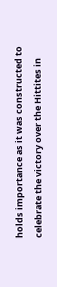holds importance as it was constructed to celebrate the victory over the Hittites in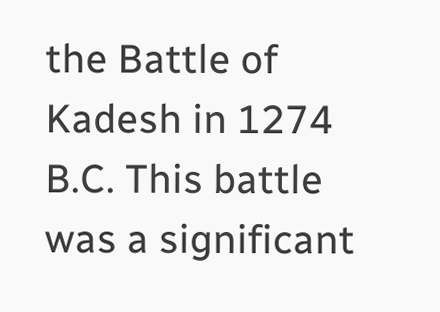the Battle of Kadesh in 1274 B.C. This battle was a significant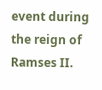event during the reign of Ramses II.